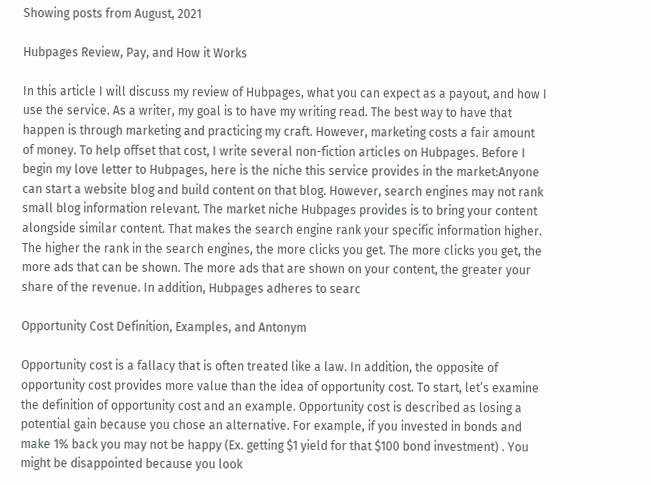Showing posts from August, 2021

Hubpages Review, Pay, and How it Works

In this article I will discuss my review of Hubpages, what you can expect as a payout, and how I use the service. As a writer, my goal is to have my writing read. The best way to have that happen is through marketing and practicing my craft. However, marketing costs a fair amount of money. To help offset that cost, I write several non-fiction articles on Hubpages. Before I begin my love letter to Hubpages, here is the niche this service provides in the market:Anyone can start a website blog and build content on that blog. However, search engines may not rank small blog information relevant. The market niche Hubpages provides is to bring your content alongside similar content. That makes the search engine rank your specific information higher. The higher the rank in the search engines, the more clicks you get. The more clicks you get, the more ads that can be shown. The more ads that are shown on your content, the greater your share of the revenue. In addition, Hubpages adheres to searc

Opportunity Cost Definition, Examples, and Antonym

Opportunity cost is a fallacy that is often treated like a law. In addition, the opposite of opportunity cost provides more value than the idea of opportunity cost. To start, let’s examine the definition of opportunity cost and an example. Opportunity cost is described as losing a potential gain because you chose an alternative. For example, if you invested in bonds and make 1% back you may not be happy (Ex. getting $1 yield for that $100 bond investment) . You might be disappointed because you look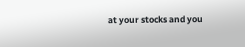at your stocks and you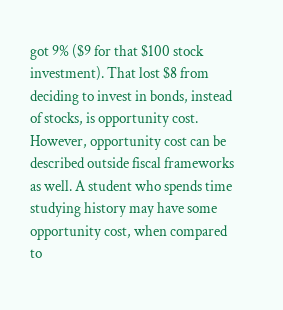got 9% ($9 for that $100 stock investment). That lost $8 from deciding to invest in bonds, instead of stocks, is opportunity cost. However, opportunity cost can be described outside fiscal frameworks as well. A student who spends time studying history may have some opportunity cost, when compared to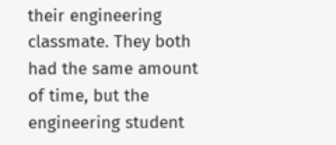their engineering classmate. They both had the same amount of time, but the engineering student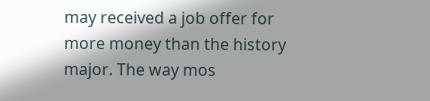may received a job offer for more money than the history major. The way mos